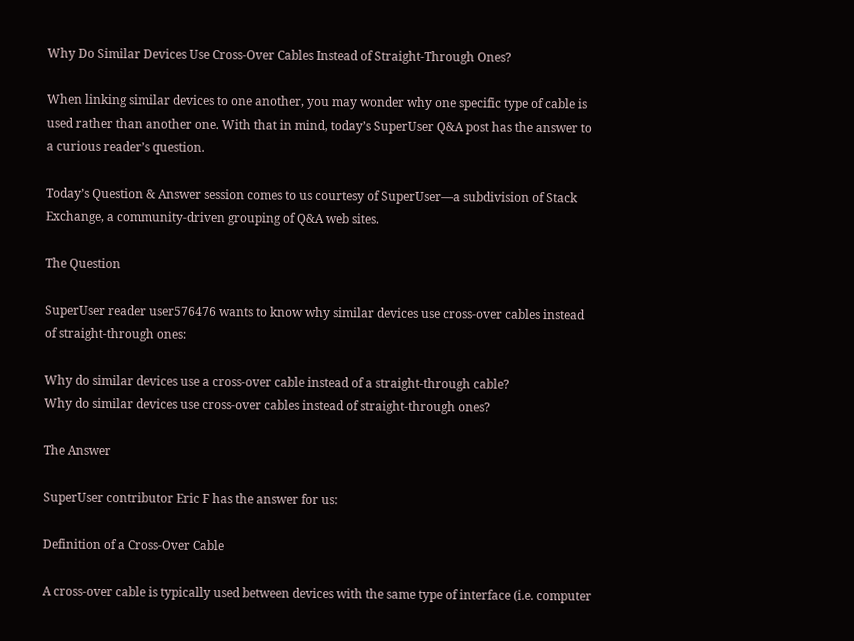Why Do Similar Devices Use Cross-Over Cables Instead of Straight-Through Ones?

When linking similar devices to one another, you may wonder why one specific type of cable is used rather than another one. With that in mind, today’s SuperUser Q&A post has the answer to a curious reader’s question.

Today’s Question & Answer session comes to us courtesy of SuperUser—a subdivision of Stack Exchange, a community-driven grouping of Q&A web sites.

The Question

SuperUser reader user576476 wants to know why similar devices use cross-over cables instead of straight-through ones:

Why do similar devices use a cross-over cable instead of a straight-through cable?
Why do similar devices use cross-over cables instead of straight-through ones?

The Answer

SuperUser contributor Eric F has the answer for us:

Definition of a Cross-Over Cable

A cross-over cable is typically used between devices with the same type of interface (i.e. computer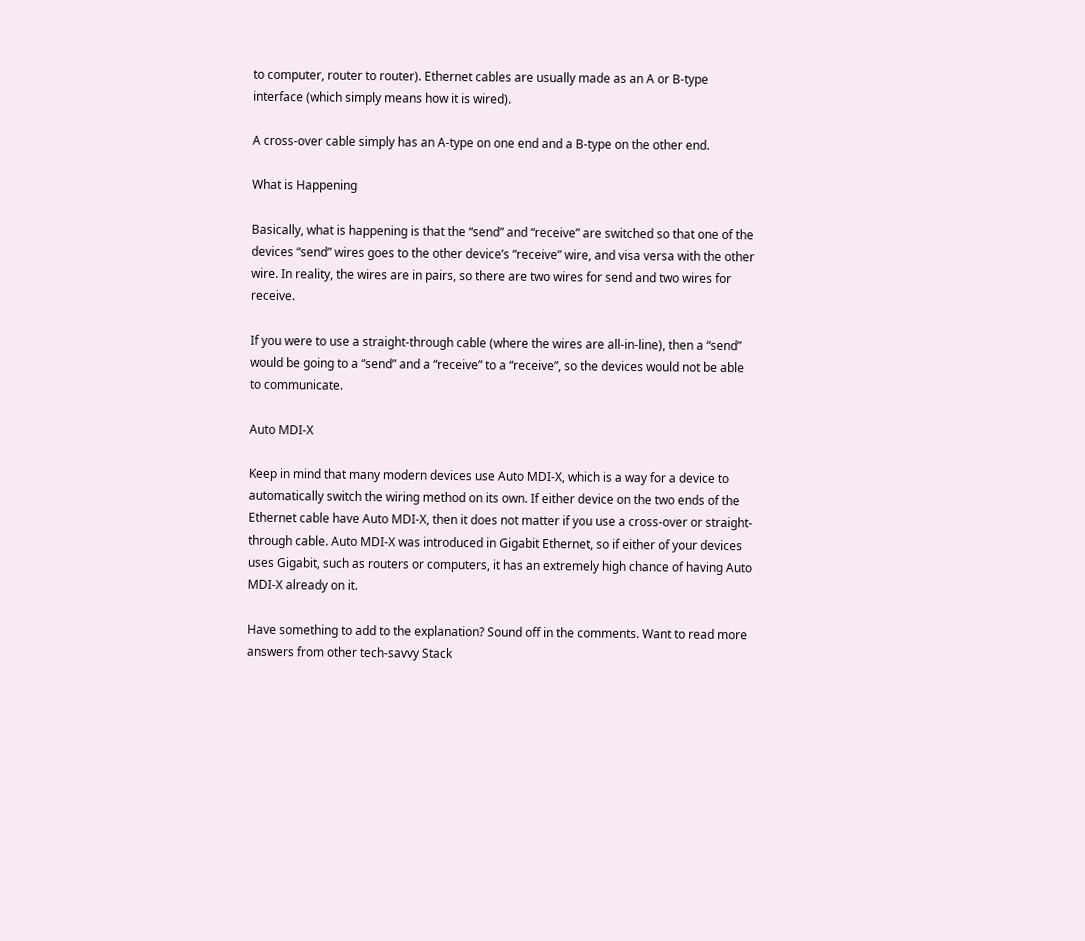to computer, router to router). Ethernet cables are usually made as an A or B-type interface (which simply means how it is wired).

A cross-over cable simply has an A-type on one end and a B-type on the other end.

What is Happening

Basically, what is happening is that the “send” and “receive” are switched so that one of the devices “send” wires goes to the other device’s “receive” wire, and visa versa with the other wire. In reality, the wires are in pairs, so there are two wires for send and two wires for receive.

If you were to use a straight-through cable (where the wires are all-in-line), then a “send” would be going to a “send” and a “receive” to a “receive”, so the devices would not be able to communicate.

Auto MDI-X

Keep in mind that many modern devices use Auto MDI-X, which is a way for a device to automatically switch the wiring method on its own. If either device on the two ends of the Ethernet cable have Auto MDI-X, then it does not matter if you use a cross-over or straight-through cable. Auto MDI-X was introduced in Gigabit Ethernet, so if either of your devices uses Gigabit, such as routers or computers, it has an extremely high chance of having Auto MDI-X already on it.

Have something to add to the explanation? Sound off in the comments. Want to read more answers from other tech-savvy Stack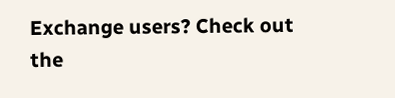Exchange users? Check out the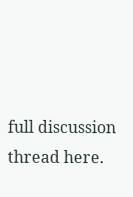full discussion thread here.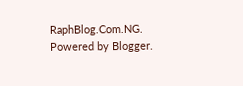RaphBlog.Com.NG. Powered by Blogger.